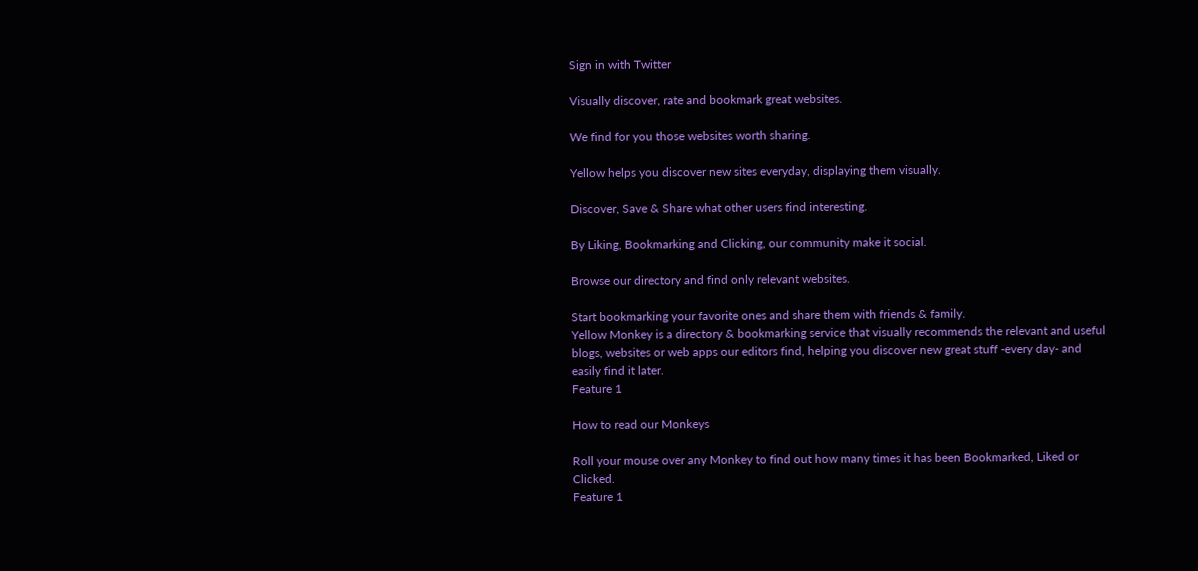Sign in with Twitter

Visually discover, rate and bookmark great websites.

We find for you those websites worth sharing.

Yellow helps you discover new sites everyday, displaying them visually.

Discover, Save & Share what other users find interesting.

By Liking, Bookmarking and Clicking, our community make it social.

Browse our directory and find only relevant websites.

Start bookmarking your favorite ones and share them with friends & family.
Yellow Monkey is a directory & bookmarking service that visually recommends the relevant and useful blogs, websites or web apps our editors find, helping you discover new great stuff -every day- and easily find it later.
Feature 1

How to read our Monkeys

Roll your mouse over any Monkey to find out how many times it has been Bookmarked, Liked or Clicked.
Feature 1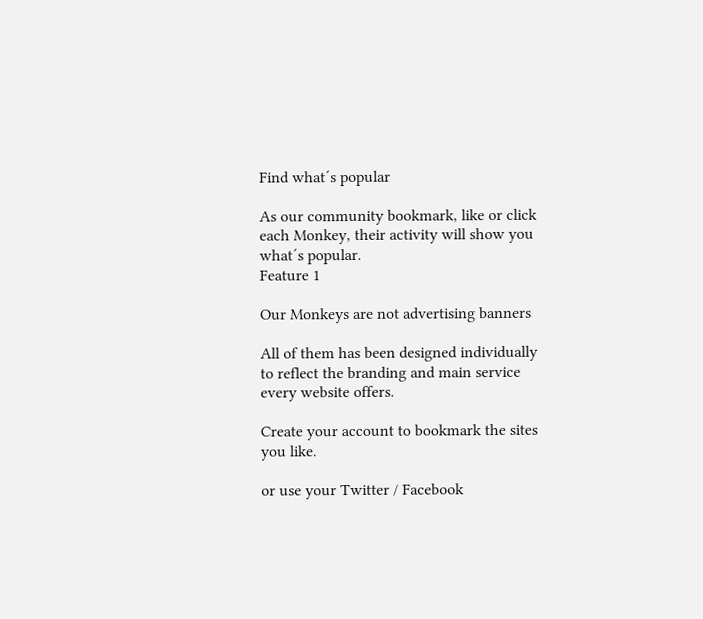Find what´s popular

As our community bookmark, like or click each Monkey, their activity will show you what´s popular.
Feature 1

Our Monkeys are not advertising banners

All of them has been designed individually to reflect the branding and main service every website offers.

Create your account to bookmark the sites you like.

or use your Twitter / Facebook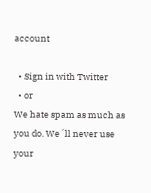account

  • Sign in with Twitter
  • or
We hate spam as much as you do. We´ll never use your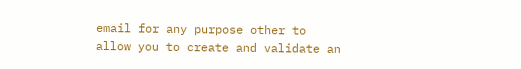email for any purpose other to allow you to create and validate an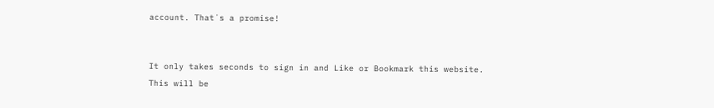account. That´s a promise!


It only takes seconds to sign in and Like or Bookmark this website.
This will be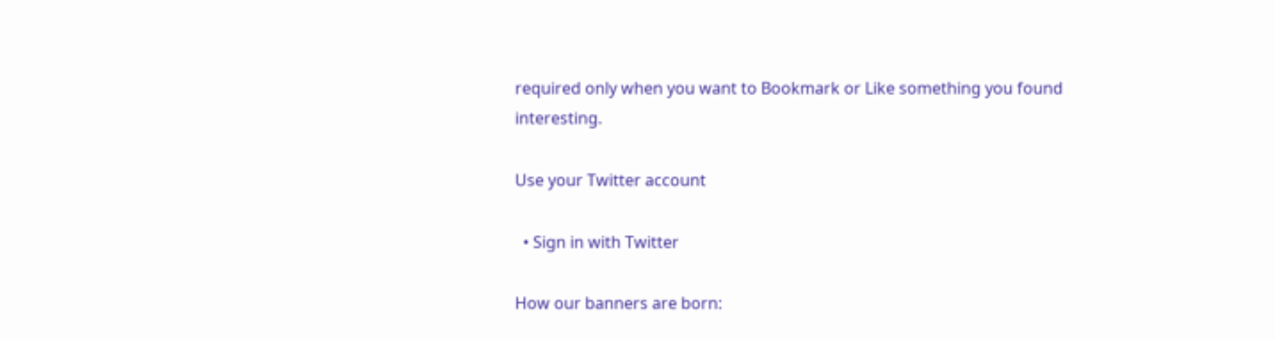required only when you want to Bookmark or Like something you found interesting.

Use your Twitter account

  • Sign in with Twitter

How our banners are born: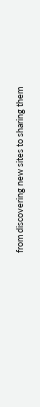from discovering new sites to sharing them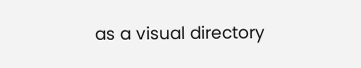as a visual directory